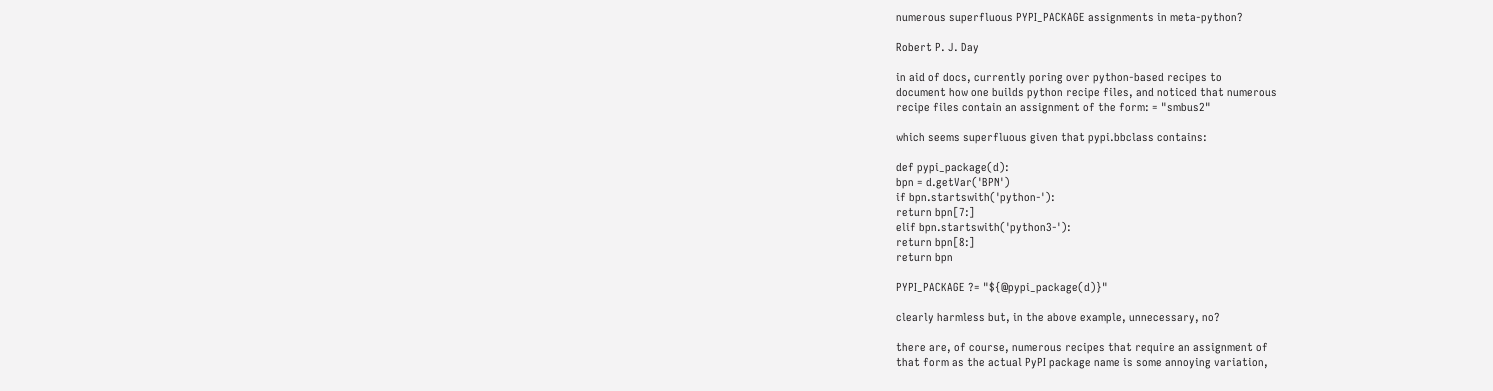numerous superfluous PYPI_PACKAGE assignments in meta-python?

Robert P. J. Day

in aid of docs, currently poring over python-based recipes to
document how one builds python recipe files, and noticed that numerous
recipe files contain an assignment of the form: = "smbus2"

which seems superfluous given that pypi.bbclass contains:

def pypi_package(d):
bpn = d.getVar('BPN')
if bpn.startswith('python-'):
return bpn[7:]
elif bpn.startswith('python3-'):
return bpn[8:]
return bpn

PYPI_PACKAGE ?= "${@pypi_package(d)}"

clearly harmless but, in the above example, unnecessary, no?

there are, of course, numerous recipes that require an assignment of
that form as the actual PyPI package name is some annoying variation,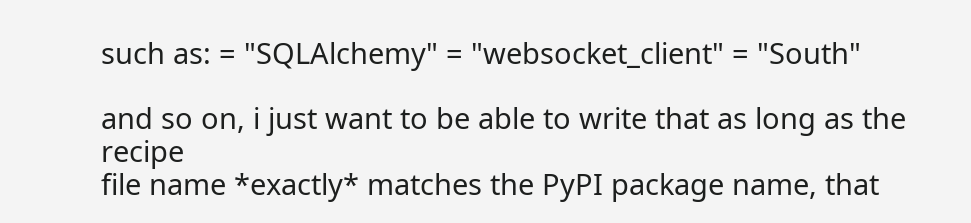such as: = "SQLAlchemy" = "websocket_client" = "South"

and so on, i just want to be able to write that as long as the recipe
file name *exactly* matches the PyPI package name, that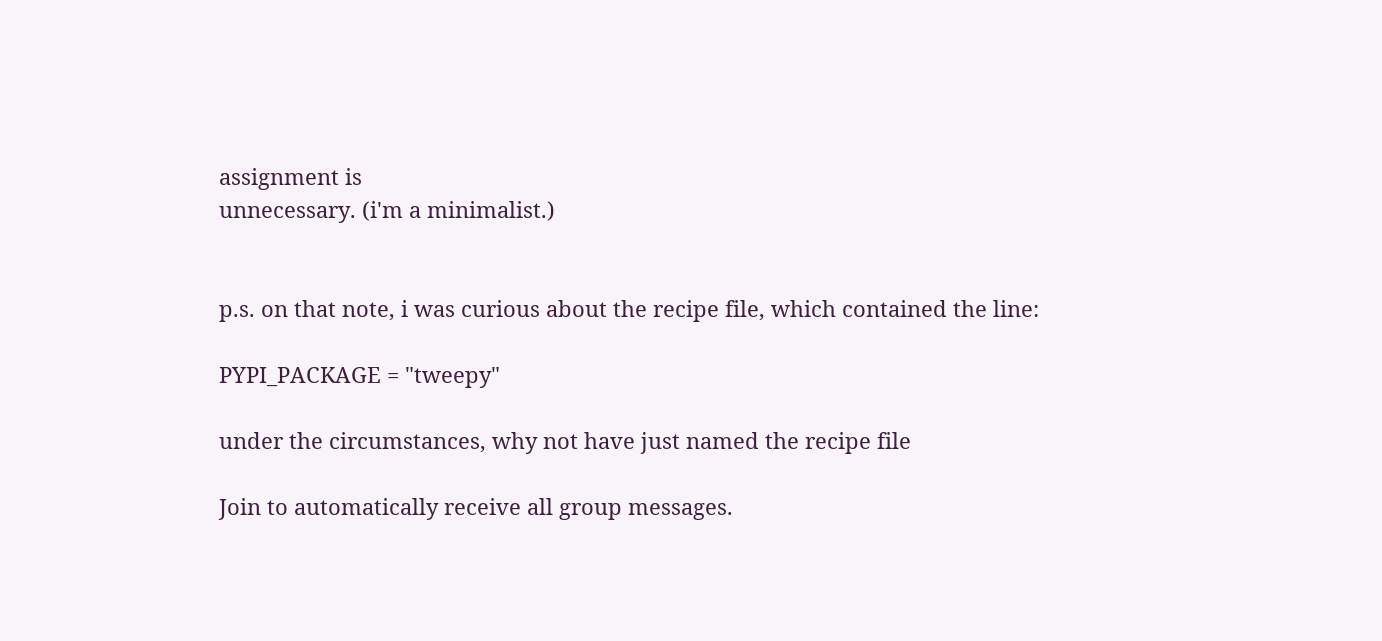assignment is
unnecessary. (i'm a minimalist.)


p.s. on that note, i was curious about the recipe file, which contained the line:

PYPI_PACKAGE = "tweepy"

under the circumstances, why not have just named the recipe file

Join to automatically receive all group messages.